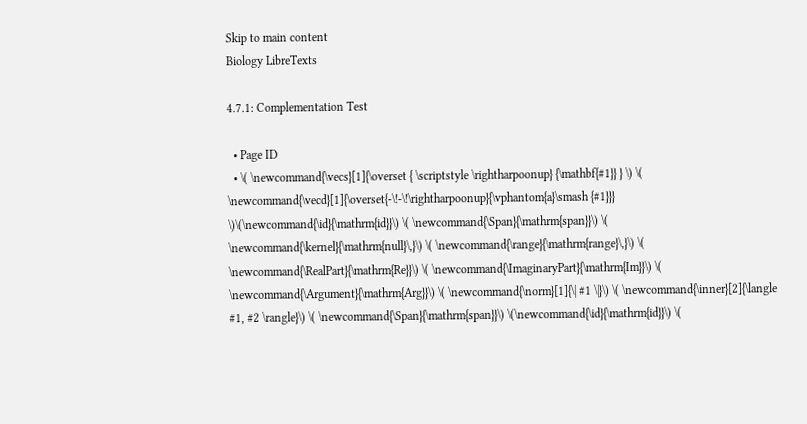Skip to main content
Biology LibreTexts

4.7.1: Complementation Test

  • Page ID
  • \( \newcommand{\vecs}[1]{\overset { \scriptstyle \rightharpoonup} {\mathbf{#1}} } \) \( \newcommand{\vecd}[1]{\overset{-\!-\!\rightharpoonup}{\vphantom{a}\smash {#1}}} \)\(\newcommand{\id}{\mathrm{id}}\) \( \newcommand{\Span}{\mathrm{span}}\) \( \newcommand{\kernel}{\mathrm{null}\,}\) \( \newcommand{\range}{\mathrm{range}\,}\) \( \newcommand{\RealPart}{\mathrm{Re}}\) \( \newcommand{\ImaginaryPart}{\mathrm{Im}}\) \( \newcommand{\Argument}{\mathrm{Arg}}\) \( \newcommand{\norm}[1]{\| #1 \|}\) \( \newcommand{\inner}[2]{\langle #1, #2 \rangle}\) \( \newcommand{\Span}{\mathrm{span}}\) \(\newcommand{\id}{\mathrm{id}}\) \(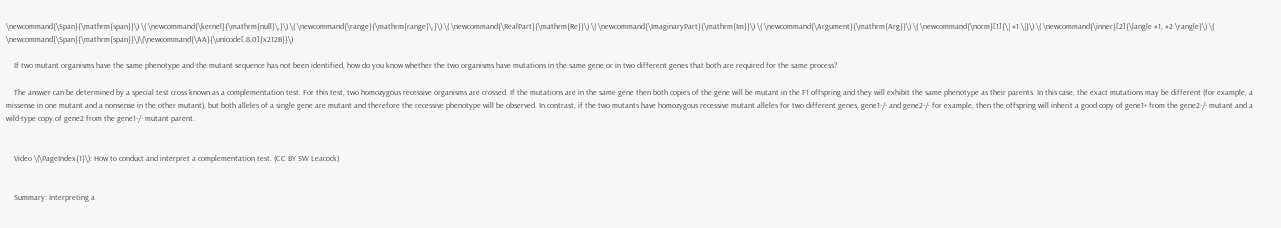\newcommand{\Span}{\mathrm{span}}\) \( \newcommand{\kernel}{\mathrm{null}\,}\) \( \newcommand{\range}{\mathrm{range}\,}\) \( \newcommand{\RealPart}{\mathrm{Re}}\) \( \newcommand{\ImaginaryPart}{\mathrm{Im}}\) \( \newcommand{\Argument}{\mathrm{Arg}}\) \( \newcommand{\norm}[1]{\| #1 \|}\) \( \newcommand{\inner}[2]{\langle #1, #2 \rangle}\) \( \newcommand{\Span}{\mathrm{span}}\)\(\newcommand{\AA}{\unicode[.8,0]{x212B}}\)

    If two mutant organisms have the same phenotype and the mutant sequence has not been identified, how do you know whether the two organisms have mutations in the same gene or in two different genes that both are required for the same process?

    The answer can be determined by a special test cross known as a complementation test. For this test, two homozygous recessive organisms are crossed. If the mutations are in the same gene then both copies of the gene will be mutant in the F1 offspring and they will exhibit the same phenotype as their parents. In this case, the exact mutations may be different (for example, a missense in one mutant and a nonsense in the other mutant), but both alleles of a single gene are mutant and therefore the recessive phenotype will be observed. In contrast, if the two mutants have homozygous recessive mutant alleles for two different genes, gene1-/- and gene2-/- for example, then the offspring will inherit a good copy of gene1+ from the gene2-/- mutant and a wild-type copy of gene2 from the gene1-/- mutant parent.


    Video \(\PageIndex{1}\): How to conduct and interpret a complementation test. (CC BY SW Leacock)


    Summary: Interpreting a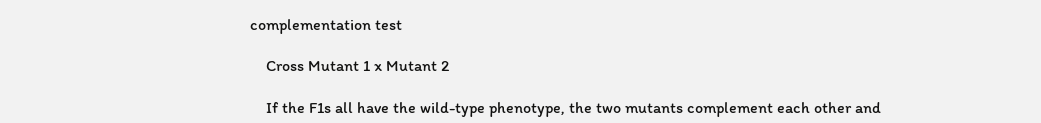complementation test

    Cross Mutant 1 x Mutant 2

    If the F1s all have the wild-type phenotype, the two mutants complement each other and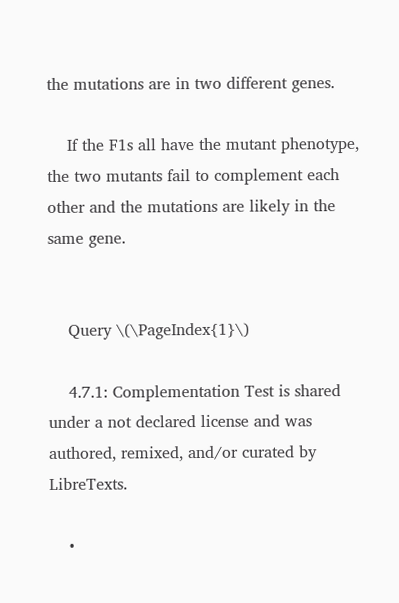the mutations are in two different genes.

    If the F1s all have the mutant phenotype, the two mutants fail to complement each other and the mutations are likely in the same gene.


    Query \(\PageIndex{1}\)

    4.7.1: Complementation Test is shared under a not declared license and was authored, remixed, and/or curated by LibreTexts.

    •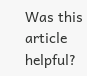Was this article helpful?